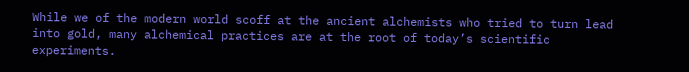While we of the modern world scoff at the ancient alchemists who tried to turn lead into gold, many alchemical practices are at the root of today’s scientific experiments.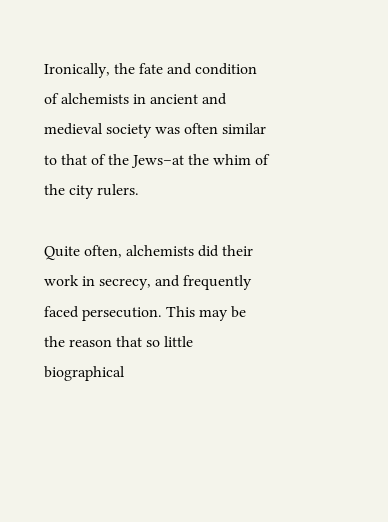Ironically, the fate and condition of alchemists in ancient and medieval society was often similar to that of the Jews–at the whim of the city rulers.

Quite often, alchemists did their work in secrecy, and frequently faced persecution. This may be the reason that so little biographical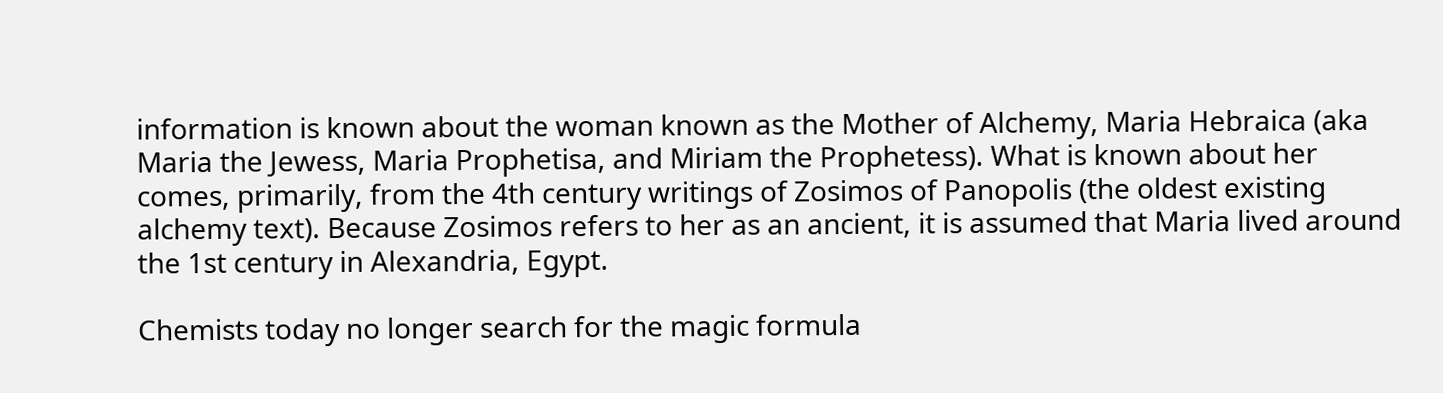information is known about the woman known as the Mother of Alchemy, Maria Hebraica (aka Maria the Jewess, Maria Prophetisa, and Miriam the Prophetess). What is known about her comes, primarily, from the 4th century writings of Zosimos of Panopolis (the oldest existing alchemy text). Because Zosimos refers to her as an ancient, it is assumed that Maria lived around the 1st century in Alexandria, Egypt.

Chemists today no longer search for the magic formula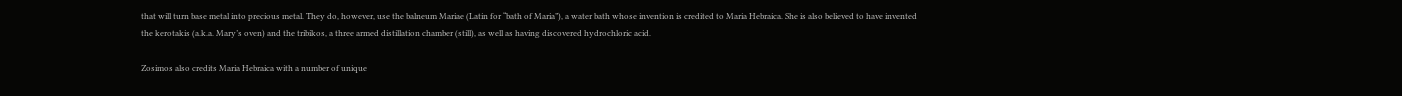that will turn base metal into precious metal. They do, however, use the balneum Mariae (Latin for “bath of Maria”), a water bath whose invention is credited to Maria Hebraica. She is also believed to have invented the kerotakis (a.k.a. Mary’s oven) and the tribikos, a three armed distillation chamber (still), as well as having discovered hydrochloric acid.

Zosimos also credits Maria Hebraica with a number of unique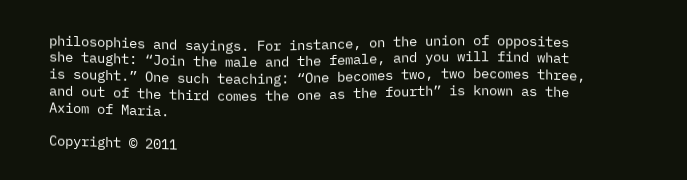philosophies and sayings. For instance, on the union of opposites she taught: “Join the male and the female, and you will find what is sought.” One such teaching: “One becomes two, two becomes three, and out of the third comes the one as the fourth” is known as the Axiom of Maria.

Copyright © 2011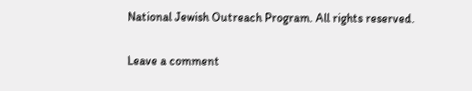National Jewish Outreach Program. All rights reserved.

Leave a comment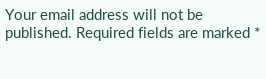Your email address will not be published. Required fields are marked *